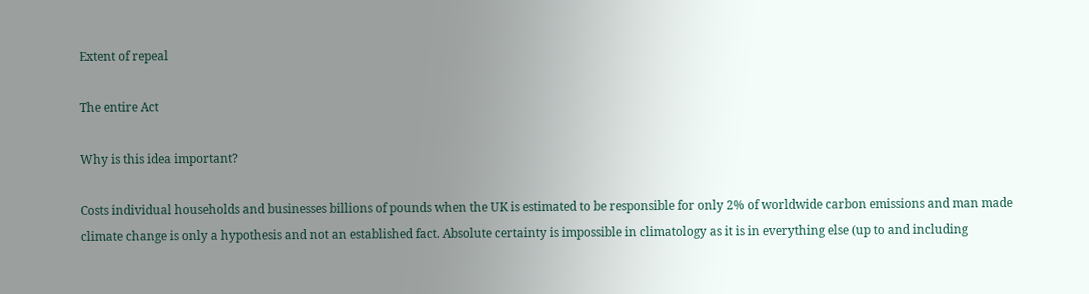Extent of repeal

The entire Act

Why is this idea important?

Costs individual households and businesses billions of pounds when the UK is estimated to be responsible for only 2% of worldwide carbon emissions and man made climate change is only a hypothesis and not an established fact. Absolute certainty is impossible in climatology as it is in everything else (up to and including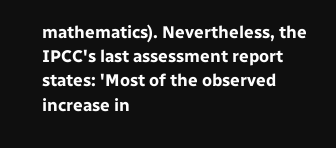mathematics). Nevertheless, the IPCC's last assessment report states: 'Most of the observed increase in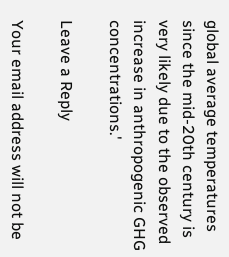global average temperatures since the mid-20th century is very likely due to the observed increase in anthropogenic GHG concentrations.'

Leave a Reply

Your email address will not be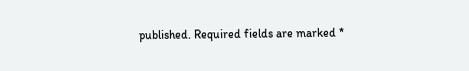published. Required fields are marked *